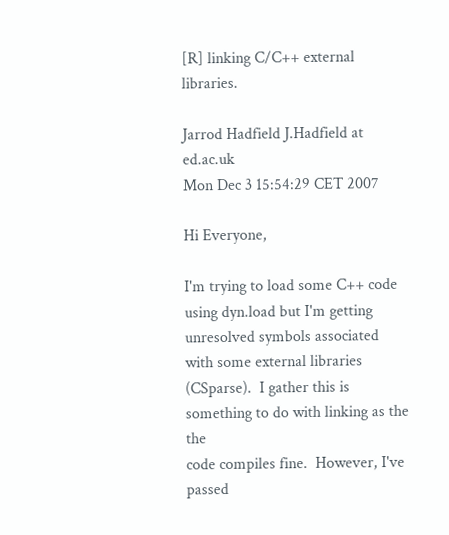[R] linking C/C++ external libraries.

Jarrod Hadfield J.Hadfield at ed.ac.uk
Mon Dec 3 15:54:29 CET 2007

Hi Everyone,

I'm trying to load some C++ code using dyn.load but I'm getting
unresolved symbols associated with some external libraries
(CSparse).  I gather this is something to do with linking as the the
code compiles fine.  However, I've passed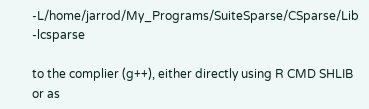-L/home/jarrod/My_Programs/SuiteSparse/CSparse/Lib -lcsparse

to the complier (g++), either directly using R CMD SHLIB or as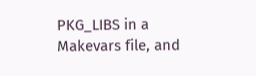PKG_LIBS in a Makevars file, and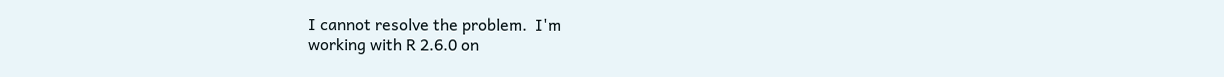I cannot resolve the problem.  I'm
working with R 2.6.0 on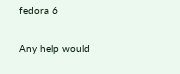fedora 6

Any help would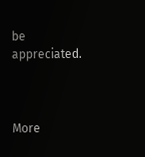be appreciated.



More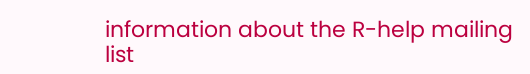information about the R-help mailing list